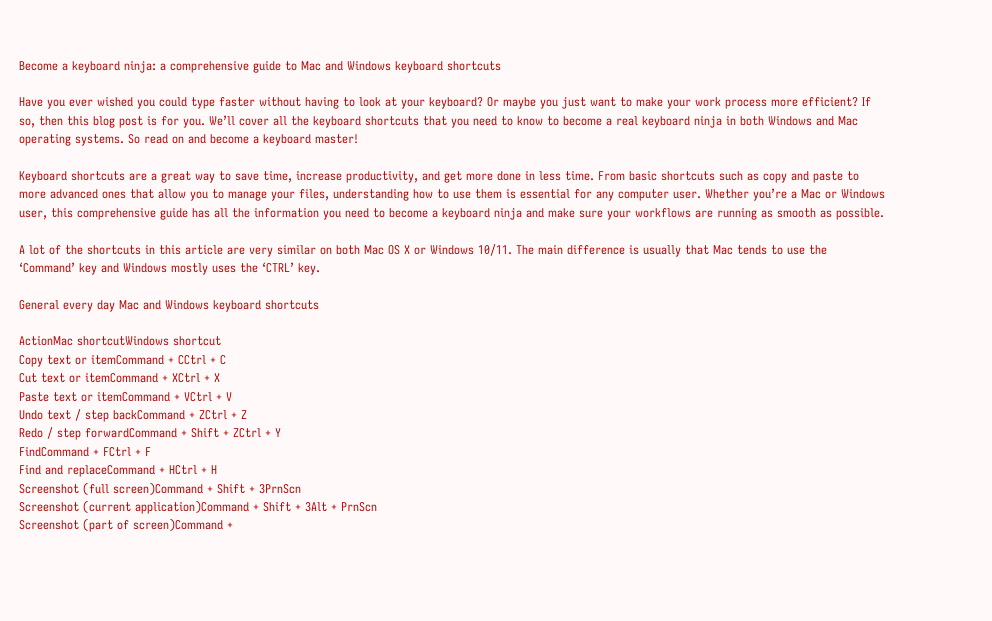Become a keyboard ninja: a comprehensive guide to Mac and Windows keyboard shortcuts

Have you ever wished you could type faster without having to look at your keyboard? Or maybe you just want to make your work process more efficient? If so, then this blog post is for you. We’ll cover all the keyboard shortcuts that you need to know to become a real keyboard ninja in both Windows and Mac operating systems. So read on and become a keyboard master!

Keyboard shortcuts are a great way to save time, increase productivity, and get more done in less time. From basic shortcuts such as copy and paste to more advanced ones that allow you to manage your files, understanding how to use them is essential for any computer user. Whether you’re a Mac or Windows user, this comprehensive guide has all the information you need to become a keyboard ninja and make sure your workflows are running as smooth as possible.

A lot of the shortcuts in this article are very similar on both Mac OS X or Windows 10/11. The main difference is usually that Mac tends to use the ‘Command’ key and Windows mostly uses the ‘CTRL’ key.

General every day Mac and Windows keyboard shortcuts

ActionMac shortcutWindows shortcut
Copy text or itemCommand + CCtrl + C
Cut text or itemCommand + XCtrl + X
Paste text or itemCommand + VCtrl + V
Undo text / step backCommand + ZCtrl + Z
Redo / step forwardCommand + Shift + ZCtrl + Y
FindCommand + FCtrl + F
Find and replaceCommand + HCtrl + H
Screenshot (full screen)Command + Shift + 3PrnScn
Screenshot (current application)Command + Shift + 3Alt + PrnScn
Screenshot (part of screen)Command +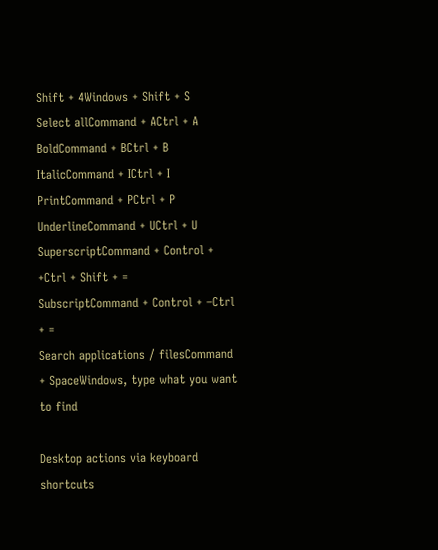Shift + 4Windows + Shift + S
Select allCommand + ACtrl + A
BoldCommand + BCtrl + B
ItalicCommand + ICtrl + I
PrintCommand + PCtrl + P
UnderlineCommand + UCtrl + U
SuperscriptCommand + Control + +Ctrl + Shift + =
SubscriptCommand + Control + –Ctrl + =
Search applications / filesCommand + SpaceWindows, type what you want to find

Desktop actions via keyboard shortcuts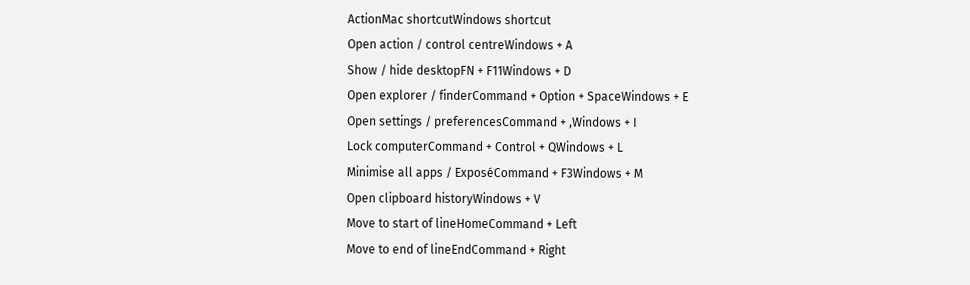ActionMac shortcutWindows shortcut
Open action / control centreWindows + A
Show / hide desktopFN + F11Windows + D
Open explorer / finderCommand + Option + SpaceWindows + E
Open settings / preferencesCommand + ,Windows + I
Lock computerCommand + Control + QWindows + L
Minimise all apps / ExposéCommand + F3Windows + M
Open clipboard historyWindows + V
Move to start of lineHomeCommand + Left
Move to end of lineEndCommand + Right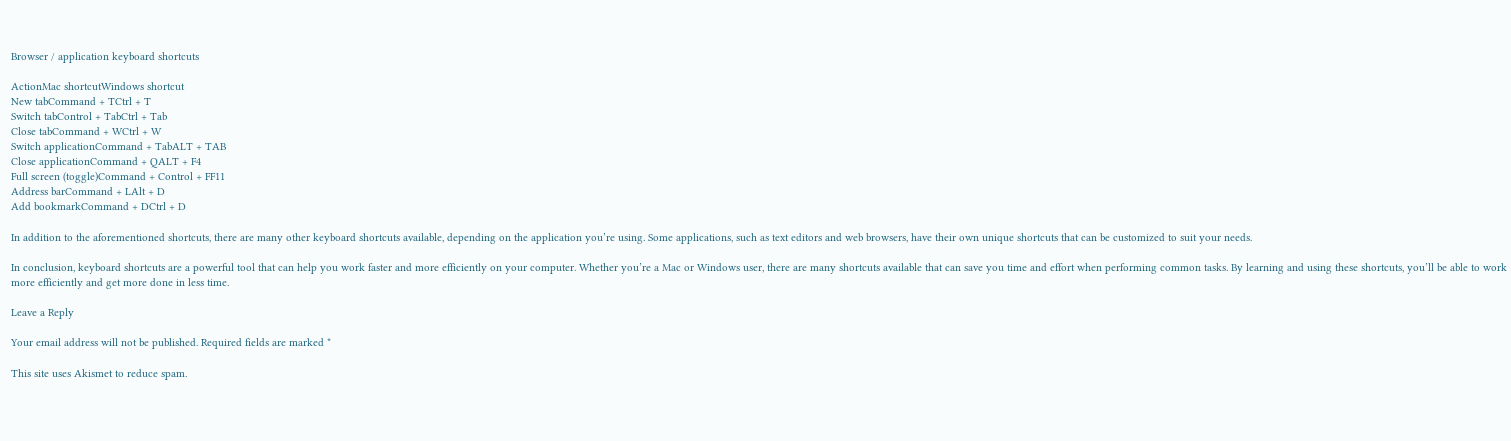Browser / application keyboard shortcuts

ActionMac shortcutWindows shortcut
New tabCommand + TCtrl + T
Switch tabControl + TabCtrl + Tab
Close tabCommand + WCtrl + W
Switch applicationCommand + TabALT + TAB
Close applicationCommand + QALT + F4
Full screen (toggle)Command + Control + FF11
Address barCommand + LAlt + D
Add bookmarkCommand + DCtrl + D

In addition to the aforementioned shortcuts, there are many other keyboard shortcuts available, depending on the application you’re using. Some applications, such as text editors and web browsers, have their own unique shortcuts that can be customized to suit your needs.

In conclusion, keyboard shortcuts are a powerful tool that can help you work faster and more efficiently on your computer. Whether you’re a Mac or Windows user, there are many shortcuts available that can save you time and effort when performing common tasks. By learning and using these shortcuts, you’ll be able to work more efficiently and get more done in less time.

Leave a Reply

Your email address will not be published. Required fields are marked *

This site uses Akismet to reduce spam.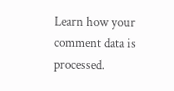Learn how your comment data is processed.